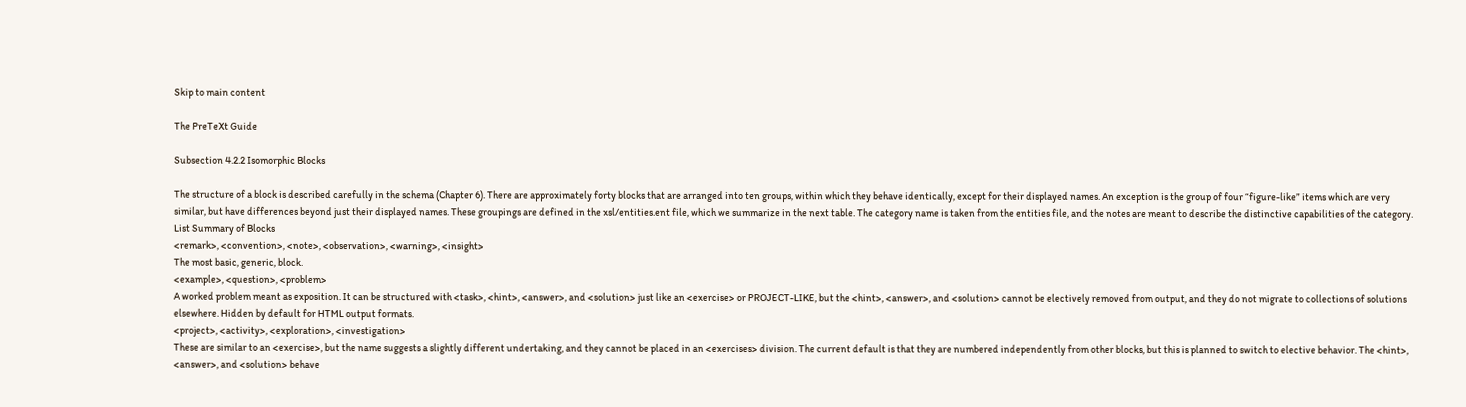Skip to main content

The PreTeXt Guide

Subsection 4.2.2 Isomorphic Blocks

The structure of a block is described carefully in the schema (Chapter 6). There are approximately forty blocks that are arranged into ten groups, within which they behave identically, except for their displayed names. An exception is the group of four “figure-like” items which are very similar, but have differences beyond just their displayed names. These groupings are defined in the xsl/entities.ent file, which we summarize in the next table. The category name is taken from the entities file, and the notes are meant to describe the distinctive capabilities of the category.
List Summary of Blocks
<remark>, <convention>, <note>, <observation>, <warning>, <insight>
The most basic, generic, block.
<example>, <question>, <problem>
A worked problem meant as exposition. It can be structured with <task>, <hint>, <answer>, and <solution> just like an <exercise> or PROJECT-LIKE, but the <hint>, <answer>, and <solution> cannot be electively removed from output, and they do not migrate to collections of solutions elsewhere. Hidden by default for HTML output formats.
<project>, <activity>, <exploration>, <investigation>
These are similar to an <exercise>, but the name suggests a slightly different undertaking, and they cannot be placed in an <exercises> division. The current default is that they are numbered independently from other blocks, but this is planned to switch to elective behavior. The <hint>, <answer>, and <solution> behave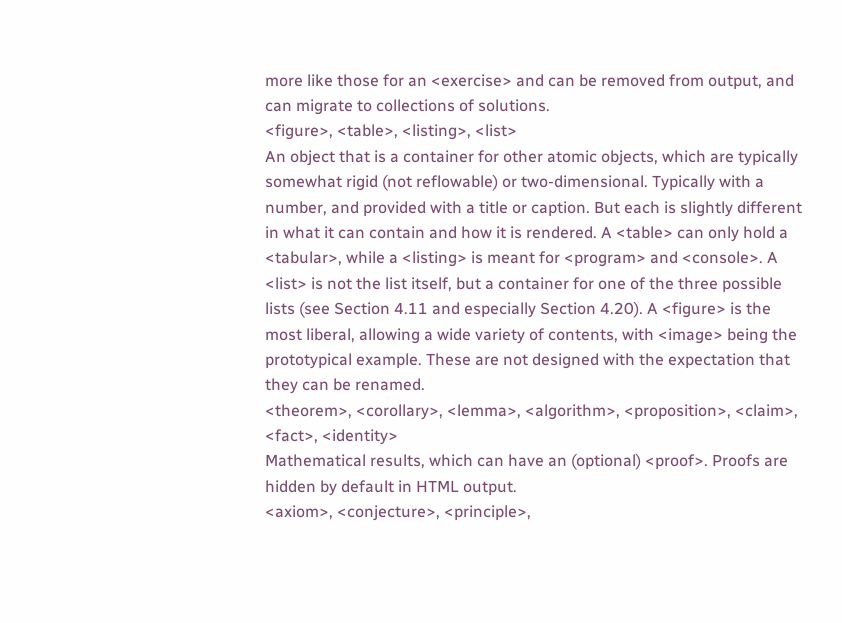more like those for an <exercise> and can be removed from output, and can migrate to collections of solutions.
<figure>, <table>, <listing>, <list>
An object that is a container for other atomic objects, which are typically somewhat rigid (not reflowable) or two-dimensional. Typically with a number, and provided with a title or caption. But each is slightly different in what it can contain and how it is rendered. A <table> can only hold a <tabular>, while a <listing> is meant for <program> and <console>. A <list> is not the list itself, but a container for one of the three possible lists (see Section 4.11 and especially Section 4.20). A <figure> is the most liberal, allowing a wide variety of contents, with <image> being the prototypical example. These are not designed with the expectation that they can be renamed.
<theorem>, <corollary>, <lemma>, <algorithm>, <proposition>, <claim>, <fact>, <identity>
Mathematical results, which can have an (optional) <proof>. Proofs are hidden by default in HTML output.
<axiom>, <conjecture>, <principle>,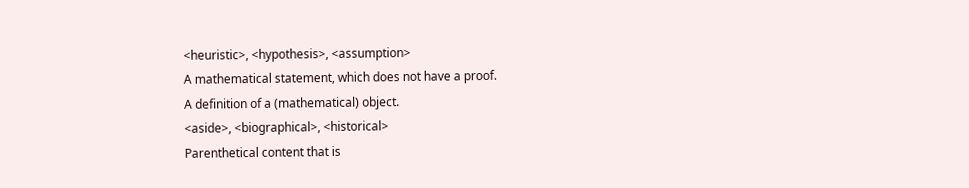<heuristic>, <hypothesis>, <assumption>
A mathematical statement, which does not have a proof.
A definition of a (mathematical) object.
<aside>, <biographical>, <historical>
Parenthetical content that is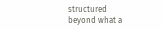structured beyond what a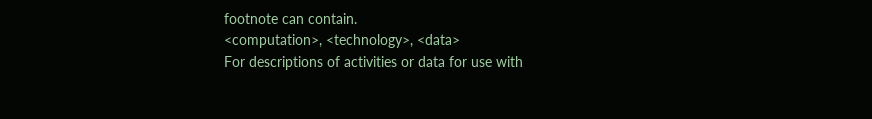footnote can contain.
<computation>, <technology>, <data>
For descriptions of activities or data for use with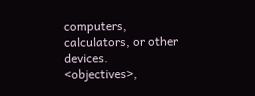computers, calculators, or other devices.
<objectives>,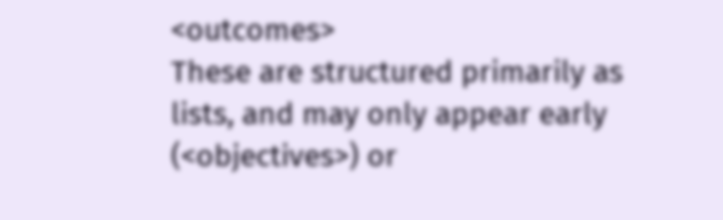<outcomes>
These are structured primarily as lists, and may only appear early (<objectives>) or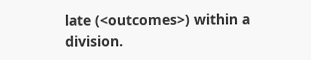late (<outcomes>) within a division.